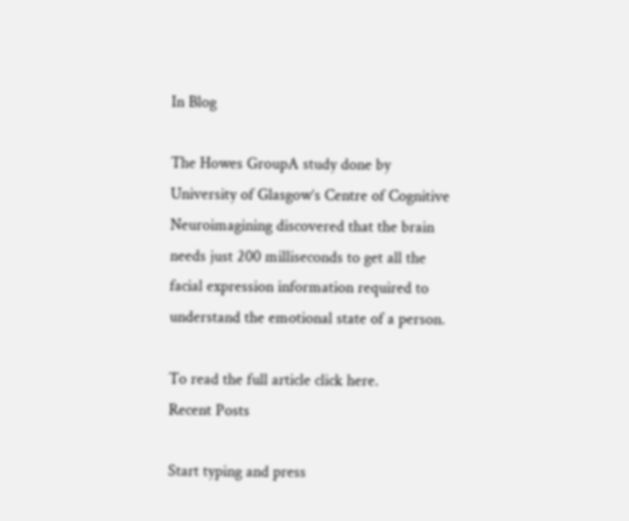In Blog

The Howes GroupA study done by University of Glasgow’s Centre of Cognitive Neuroimagining discovered that the brain needs just 200 milliseconds to get all the facial expression information required to understand the emotional state of a person.

To read the full article click here.
Recent Posts

Start typing and press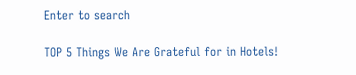Enter to search

TOP 5 Things We Are Grateful for in Hotels!